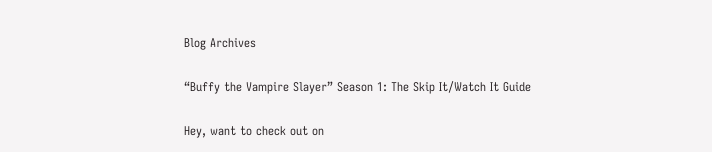Blog Archives

“Buffy the Vampire Slayer” Season 1: The Skip It/Watch It Guide

Hey, want to check out on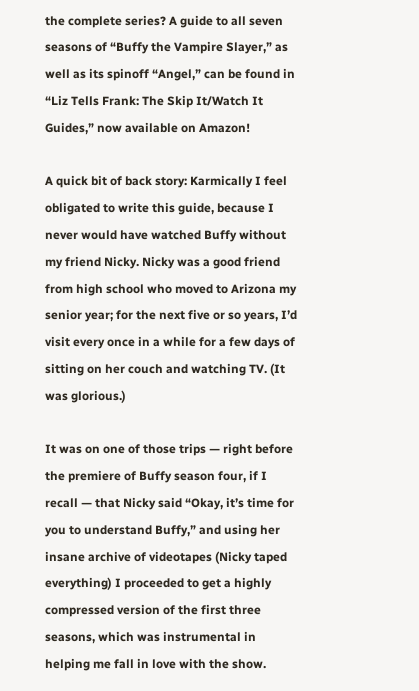the complete series? A guide to all seven seasons of “Buffy the Vampire Slayer,” as well as its spinoff “Angel,” can be found in “Liz Tells Frank: The Skip It/Watch It Guides,” now available on Amazon!

A quick bit of back story: Karmically I feel obligated to write this guide, because I never would have watched Buffy without my friend Nicky. Nicky was a good friend from high school who moved to Arizona my senior year; for the next five or so years, I’d visit every once in a while for a few days of sitting on her couch and watching TV. (It was glorious.)

It was on one of those trips — right before the premiere of Buffy season four, if I recall — that Nicky said “Okay, it’s time for you to understand Buffy,” and using her insane archive of videotapes (Nicky taped everything) I proceeded to get a highly compressed version of the first three seasons, which was instrumental in helping me fall in love with the show.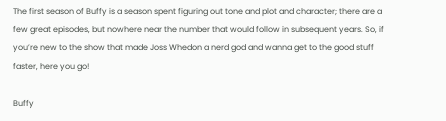The first season of Buffy is a season spent figuring out tone and plot and character; there are a few great episodes, but nowhere near the number that would follow in subsequent years. So, if you’re new to the show that made Joss Whedon a nerd god and wanna get to the good stuff faster, here you go!

Buffy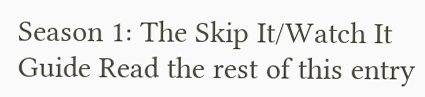Season 1: The Skip It/Watch It Guide Read the rest of this entry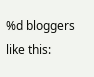%d bloggers like this: